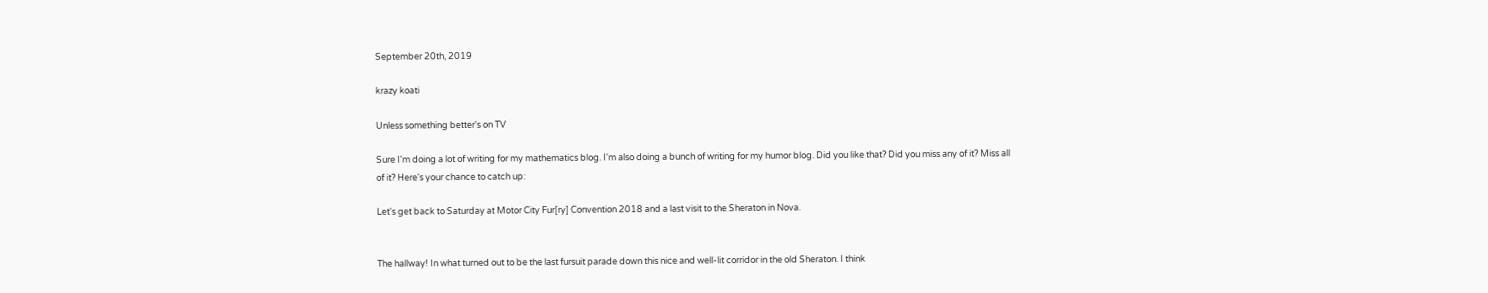September 20th, 2019

krazy koati

Unless something better's on TV

Sure I'm doing a lot of writing for my mathematics blog. I'm also doing a bunch of writing for my humor blog. Did you like that? Did you miss any of it? Miss all of it? Here's your chance to catch up:

Let's get back to Saturday at Motor City Fur[ry] Convention 2018 and a last visit to the Sheraton in Nova.


The hallway! In what turned out to be the last fursuit parade down this nice and well-lit corridor in the old Sheraton. I think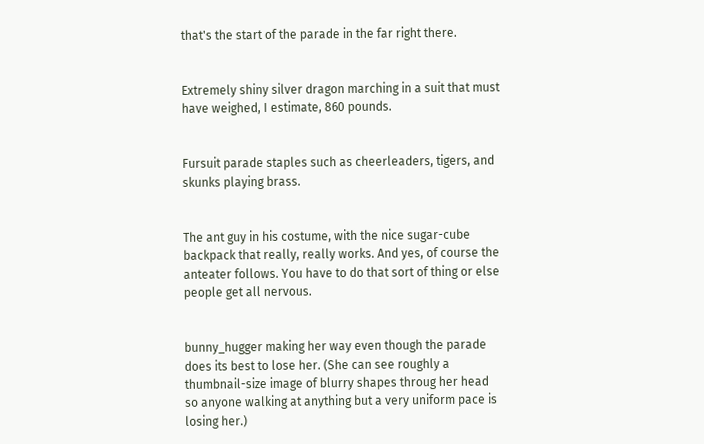that's the start of the parade in the far right there.


Extremely shiny silver dragon marching in a suit that must have weighed, I estimate, 860 pounds.


Fursuit parade staples such as cheerleaders, tigers, and skunks playing brass.


The ant guy in his costume, with the nice sugar-cube backpack that really, really works. And yes, of course the anteater follows. You have to do that sort of thing or else people get all nervous.


bunny_hugger making her way even though the parade does its best to lose her. (She can see roughly a thumbnail-size image of blurry shapes throug her head so anyone walking at anything but a very uniform pace is losing her.)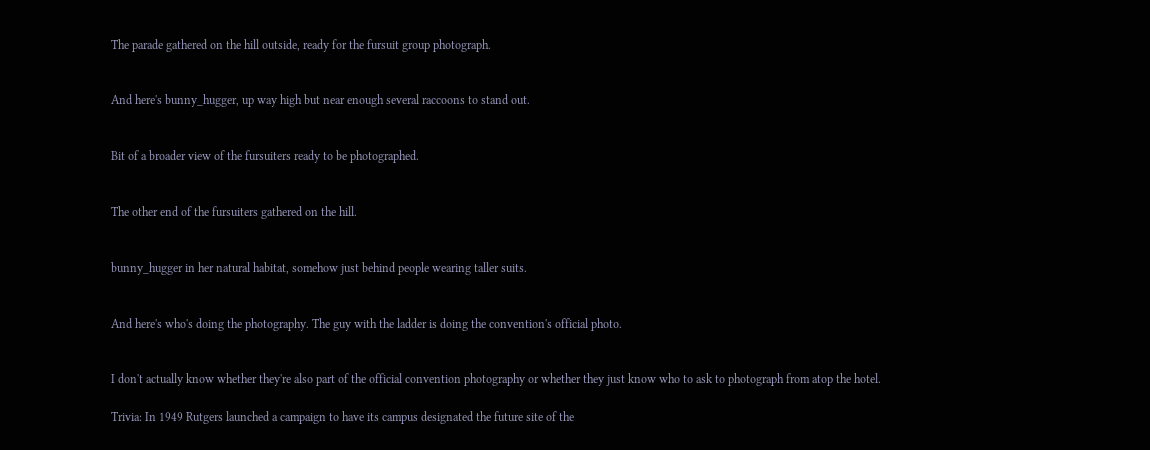The parade gathered on the hill outside, ready for the fursuit group photograph.


And here's bunny_hugger, up way high but near enough several raccoons to stand out.


Bit of a broader view of the fursuiters ready to be photographed.


The other end of the fursuiters gathered on the hill.


bunny_hugger in her natural habitat, somehow just behind people wearing taller suits.


And here's who's doing the photography. The guy with the ladder is doing the convention's official photo.


I don't actually know whether they're also part of the official convention photography or whether they just know who to ask to photograph from atop the hotel.

Trivia: In 1949 Rutgers launched a campaign to have its campus designated the future site of the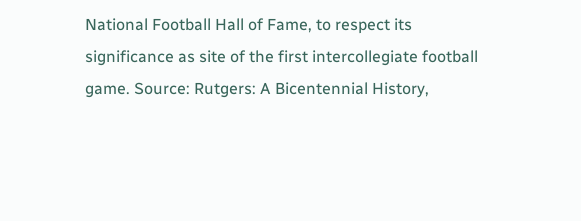National Football Hall of Fame, to respect its significance as site of the first intercollegiate football game. Source: Rutgers: A Bicentennial History,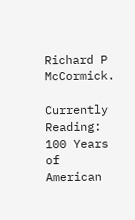Richard P McCormick.

Currently Reading: 100 Years of American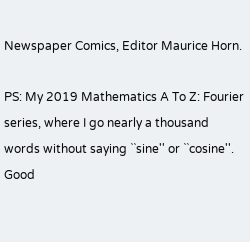Newspaper Comics, Editor Maurice Horn.

PS: My 2019 Mathematics A To Z: Fourier series, where I go nearly a thousand words without saying ``sine'' or ``cosine''. Good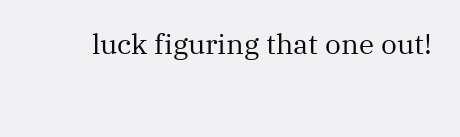luck figuring that one out!